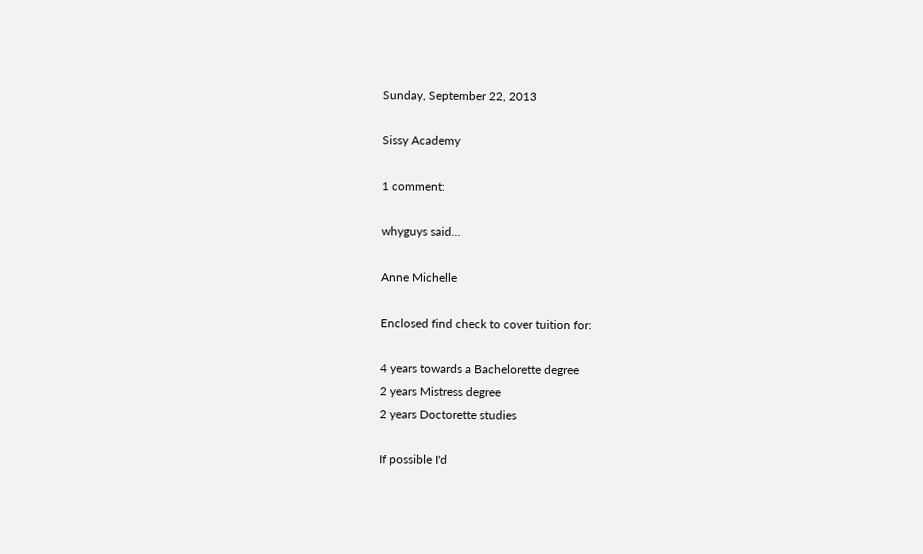Sunday, September 22, 2013

Sissy Academy

1 comment:

whyguys said...

Anne Michelle

Enclosed find check to cover tuition for:

4 years towards a Bachelorette degree
2 years Mistress degree
2 years Doctorette studies

If possible I'd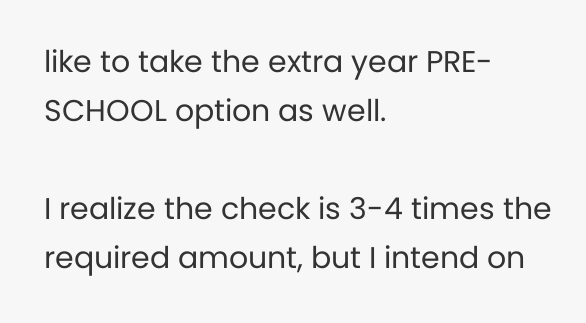like to take the extra year PRE-SCHOOL option as well.

I realize the check is 3-4 times the required amount, but I intend on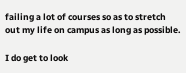failing a lot of courses so as to stretch out my life on campus as long as possible.

I do get to look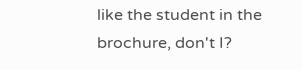like the student in the brochure, don't I?